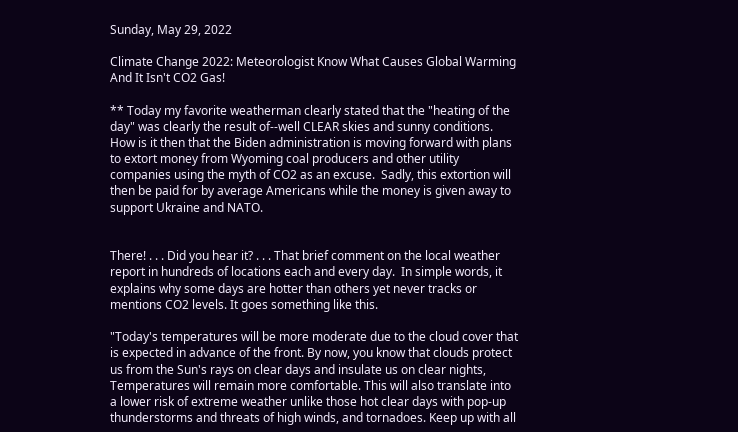Sunday, May 29, 2022

Climate Change 2022: Meteorologist Know What Causes Global Warming And It Isn't CO2 Gas!

** Today my favorite weatherman clearly stated that the "heating of the day" was clearly the result of--well CLEAR skies and sunny conditions.  How is it then that the Biden administration is moving forward with plans to extort money from Wyoming coal producers and other utility companies using the myth of CO2 as an excuse.  Sadly, this extortion will then be paid for by average Americans while the money is given away to support Ukraine and NATO.


There! . . . Did you hear it? . . . That brief comment on the local weather report in hundreds of locations each and every day.  In simple words, it explains why some days are hotter than others yet never tracks or mentions CO2 levels. It goes something like this.

"Today's temperatures will be more moderate due to the cloud cover that is expected in advance of the front. By now, you know that clouds protect us from the Sun's rays on clear days and insulate us on clear nights, Temperatures will remain more comfortable. This will also translate into a lower risk of extreme weather unlike those hot clear days with pop-up thunderstorms and threats of high winds, and tornadoes. Keep up with all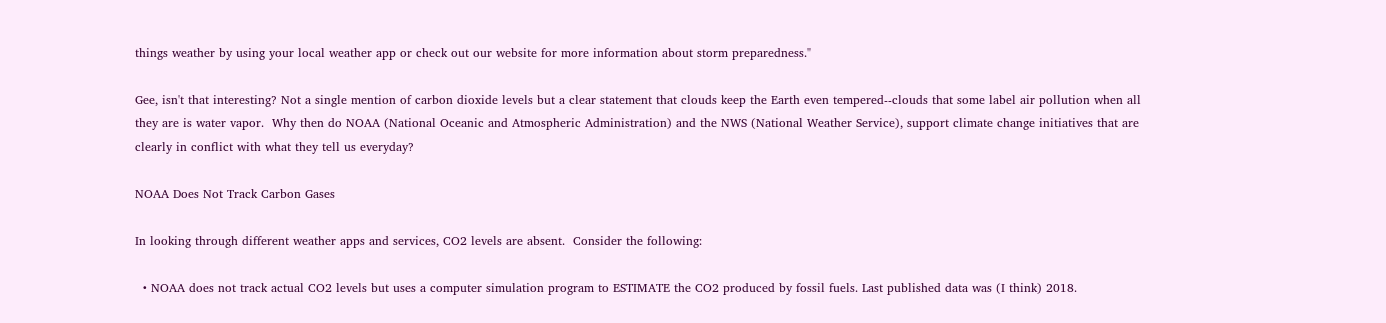things weather by using your local weather app or check out our website for more information about storm preparedness."

Gee, isn't that interesting? Not a single mention of carbon dioxide levels but a clear statement that clouds keep the Earth even tempered--clouds that some label air pollution when all they are is water vapor.  Why then do NOAA (National Oceanic and Atmospheric Administration) and the NWS (National Weather Service), support climate change initiatives that are clearly in conflict with what they tell us everyday?

NOAA Does Not Track Carbon Gases

In looking through different weather apps and services, CO2 levels are absent.  Consider the following:

  • NOAA does not track actual CO2 levels but uses a computer simulation program to ESTIMATE the CO2 produced by fossil fuels. Last published data was (I think) 2018.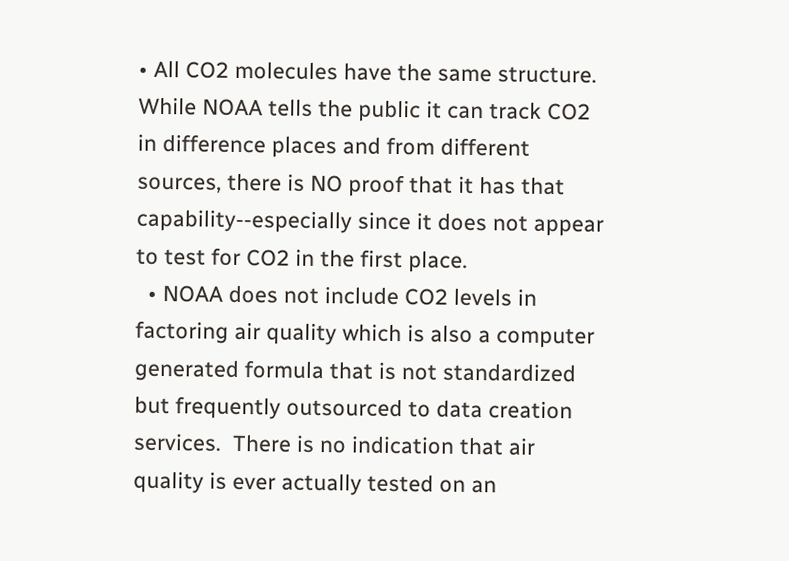• All CO2 molecules have the same structure. While NOAA tells the public it can track CO2 in difference places and from different sources, there is NO proof that it has that capability--especially since it does not appear to test for CO2 in the first place.
  • NOAA does not include CO2 levels in factoring air quality which is also a computer generated formula that is not standardized but frequently outsourced to data creation services.  There is no indication that air quality is ever actually tested on an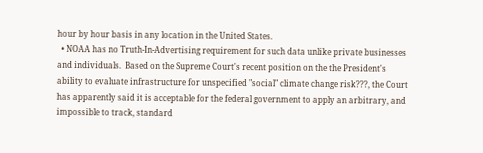hour by hour basis in any location in the United States.
  • NOAA has no Truth-In-Advertising requirement for such data unlike private businesses and individuals.  Based on the Supreme Court's recent position on the the President's ability to evaluate infrastructure for unspecified "social" climate change risk???, the Court has apparently said it is acceptable for the federal government to apply an arbitrary, and impossible to track, standard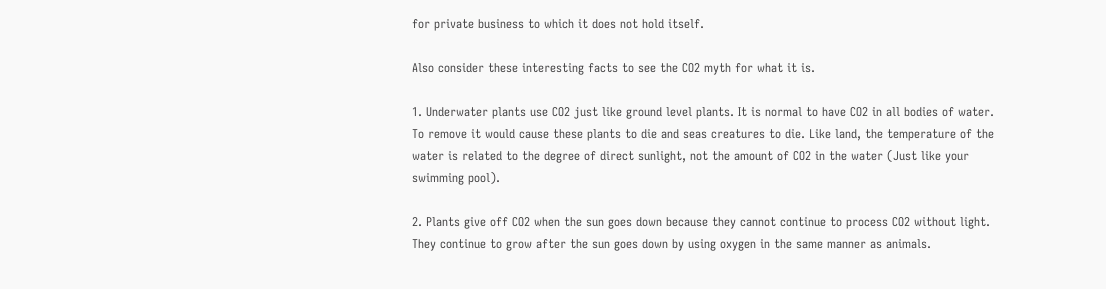for private business to which it does not hold itself.

Also consider these interesting facts to see the CO2 myth for what it is.

1. Underwater plants use CO2 just like ground level plants. It is normal to have CO2 in all bodies of water.  To remove it would cause these plants to die and seas creatures to die. Like land, the temperature of the water is related to the degree of direct sunlight, not the amount of CO2 in the water (Just like your swimming pool).

2. Plants give off CO2 when the sun goes down because they cannot continue to process CO2 without light. They continue to grow after the sun goes down by using oxygen in the same manner as animals.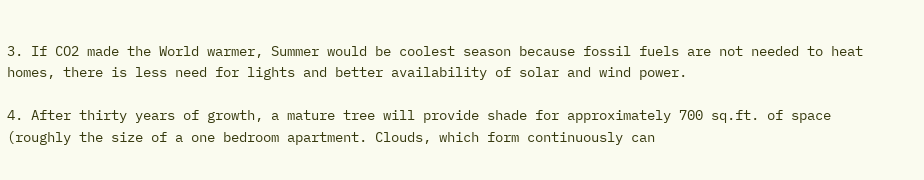3. If CO2 made the World warmer, Summer would be coolest season because fossil fuels are not needed to heat homes, there is less need for lights and better availability of solar and wind power.

4. After thirty years of growth, a mature tree will provide shade for approximately 700 sq.ft. of space (roughly the size of a one bedroom apartment. Clouds, which form continuously can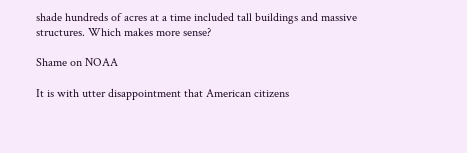shade hundreds of acres at a time included tall buildings and massive structures. Which makes more sense?

Shame on NOAA

It is with utter disappointment that American citizens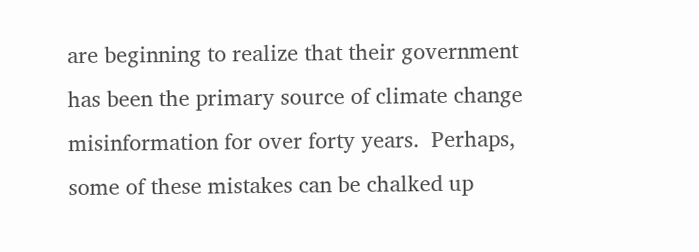are beginning to realize that their government has been the primary source of climate change misinformation for over forty years.  Perhaps, some of these mistakes can be chalked up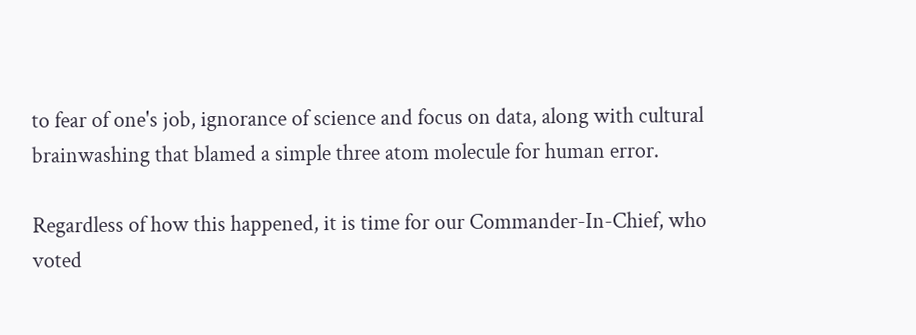to fear of one's job, ignorance of science and focus on data, along with cultural brainwashing that blamed a simple three atom molecule for human error.

Regardless of how this happened, it is time for our Commander-In-Chief, who voted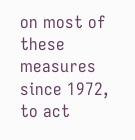on most of these measures since 1972, to act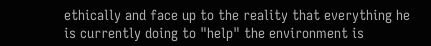ethically and face up to the reality that everything he is currently doing to "help" the environment is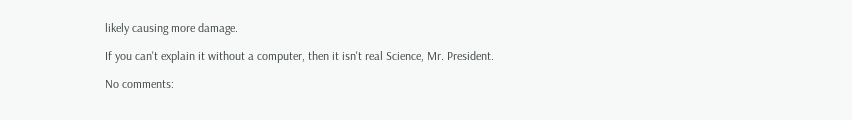likely causing more damage.

If you can't explain it without a computer, then it isn't real Science, Mr. President.

No comments: